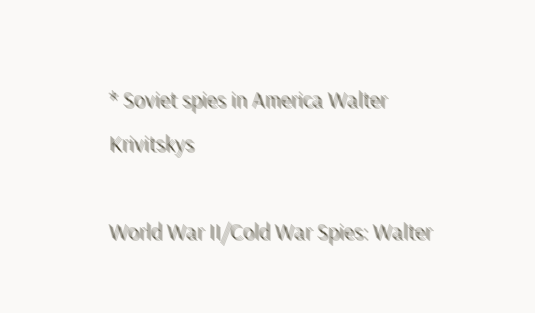* Soviet spies in America Walter Krivitskys

World War II/Cold War Spies: Walter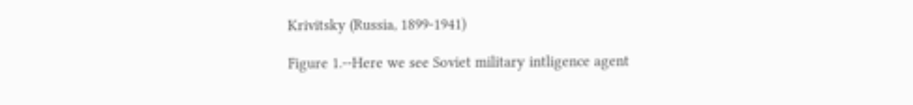Krivitsky (Russia, 1899-1941)

Figure 1.--Here we see Soviet military intligence agent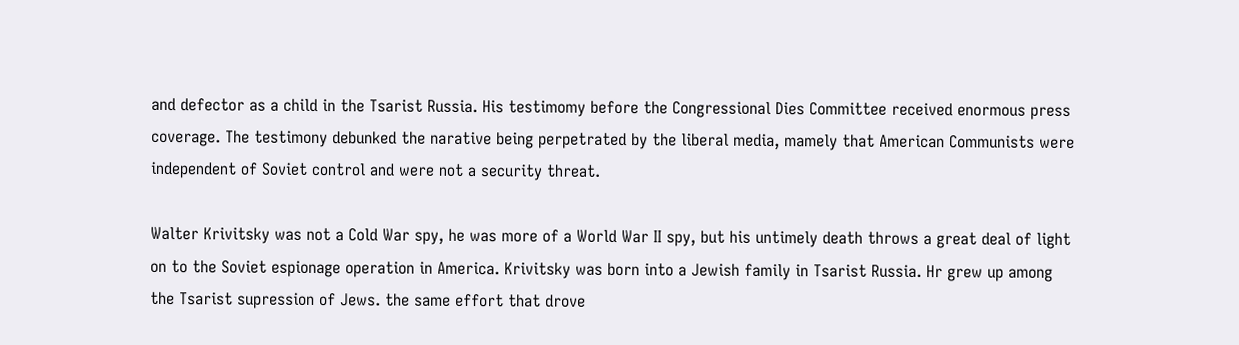and defector as a child in the Tsarist Russia. His testimomy before the Congressional Dies Committee received enormous press coverage. The testimony debunked the narative being perpetrated by the liberal media, mamely that American Communists were independent of Soviet control and were not a security threat.

Walter Krivitsky was not a Cold War spy, he was more of a World War II spy, but his untimely death throws a great deal of light on to the Soviet espionage operation in America. Krivitsky was born into a Jewish family in Tsarist Russia. Hr grew up among the Tsarist supression of Jews. the same effort that drove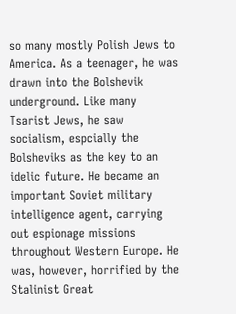so many mostly Polish Jews to America. As a teenager, he was drawn into the Bolshevik underground. Like many Tsarist Jews, he saw socialism, espcially the Bolsheviks as the key to an idelic future. He became an important Soviet military intelligence agent, carrying out espionage missions throughout Western Europe. He was, however, horrified by the Stalinist Great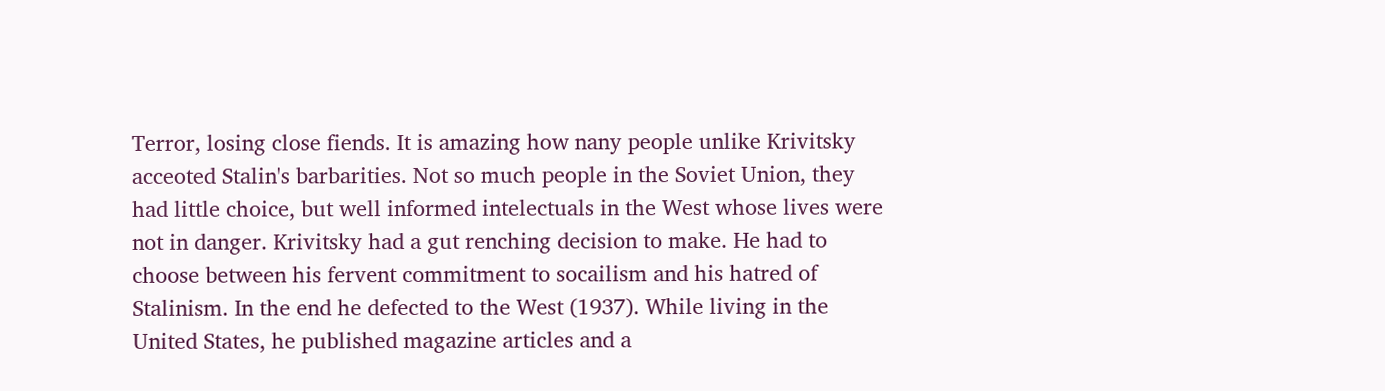Terror, losing close fiends. It is amazing how nany people unlike Krivitsky acceoted Stalin's barbarities. Not so much people in the Soviet Union, they had little choice, but well informed intelectuals in the West whose lives were not in danger. Krivitsky had a gut renching decision to make. He had to choose between his fervent commitment to socailism and his hatred of Stalinism. In the end he defected to the West (1937). While living in the United States, he published magazine articles and a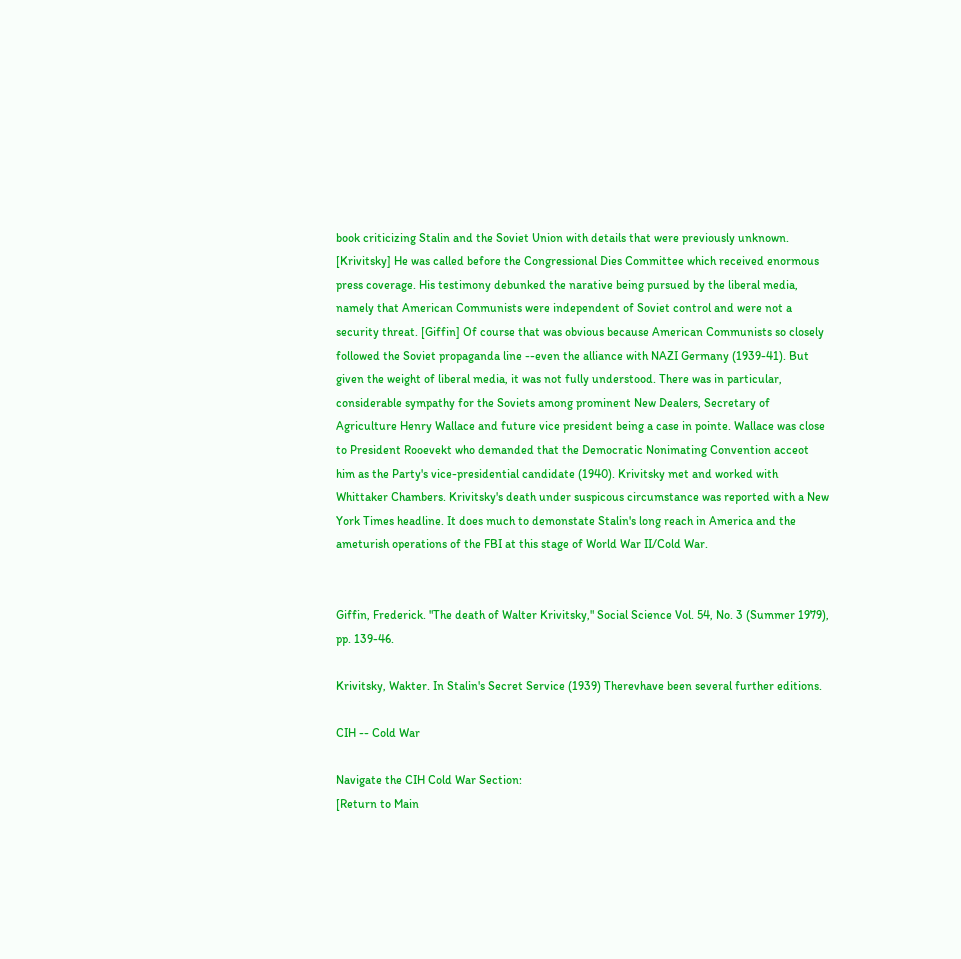book criticizing Stalin and the Soviet Union with details that were previously unknown. [Krivitsky] He was called before the Congressional Dies Committee which received enormous press coverage. His testimony debunked the narative being pursued by the liberal media, namely that American Communists were independent of Soviet control and were not a security threat. [Giffin] Of course that was obvious because American Communists so closely followed the Soviet propaganda line --even the alliance with NAZI Germany (1939-41). But given the weight of liberal media, it was not fully understood. There was in particular, considerable sympathy for the Soviets among prominent New Dealers, Secretary of Agriculture Henry Wallace and future vice president being a case in pointe. Wallace was close to President Rooevekt who demanded that the Democratic Nonimating Convention acceot him as the Party's vice-presidential candidate (1940). Krivitsky met and worked with Whittaker Chambers. Krivitsky's death under suspicous circumstance was reported with a New York Times headline. It does much to demonstate Stalin's long reach in America and the ameturish operations of the FBI at this stage of World War II/Cold War.


Giffin, Frederick. "The death of Walter Krivitsky," Social Science Vol. 54, No. 3 (Summer 1979), pp. 139-46.

Krivitsky, Wakter. In Stalin's Secret Service (1939) Therevhave been several further editions.

CIH -- Cold War

Navigate the CIH Cold War Section:
[Return to Main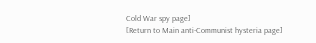Cold War spy page]
[Return to Main anti-Communist hysteria page]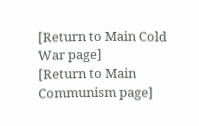[Return to Main Cold War page]
[Return to Main Communism page]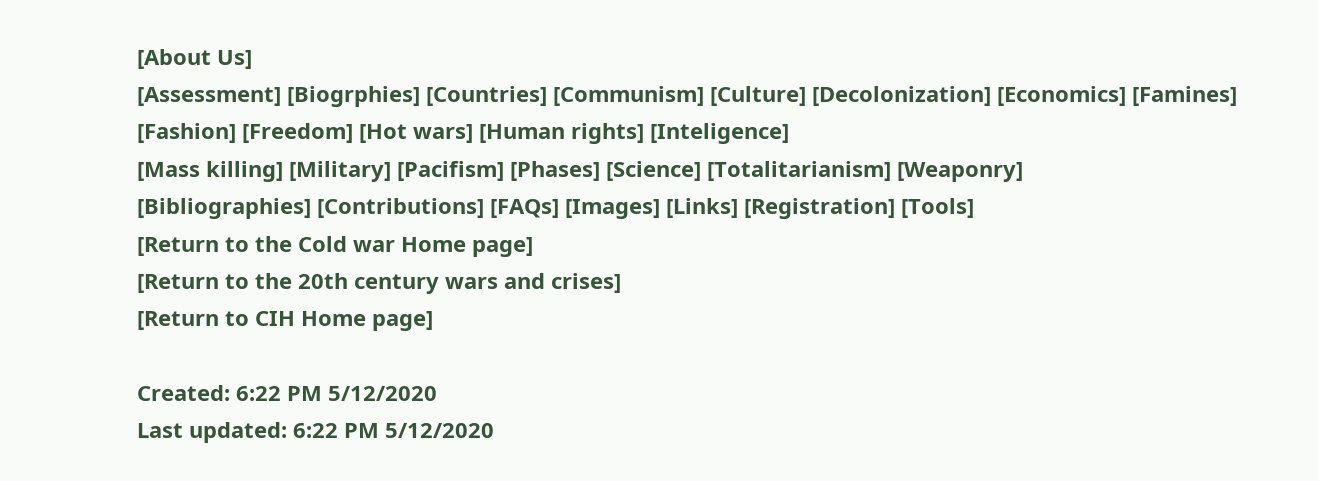[About Us]
[Assessment] [Biogrphies] [Countries] [Communism] [Culture] [Decolonization] [Economics] [Famines] [Fashion] [Freedom] [Hot wars] [Human rights] [Inteligence]
[Mass killing] [Military] [Pacifism] [Phases] [Science] [Totalitarianism] [Weaponry]
[Bibliographies] [Contributions] [FAQs] [Images] [Links] [Registration] [Tools]
[Return to the Cold war Home page]
[Return to the 20th century wars and crises]
[Return to CIH Home page]

Created: 6:22 PM 5/12/2020
Last updated: 6:22 PM 5/12/2020